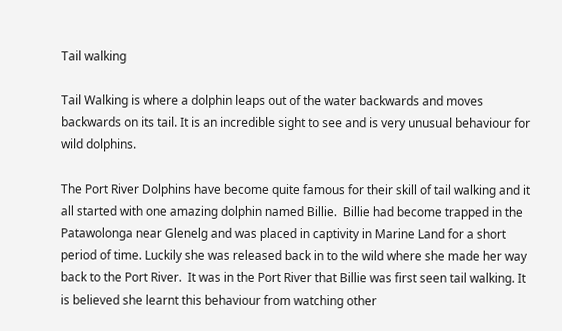Tail walking

Tail Walking is where a dolphin leaps out of the water backwards and moves backwards on its tail. It is an incredible sight to see and is very unusual behaviour for wild dolphins.

The Port River Dolphins have become quite famous for their skill of tail walking and it all started with one amazing dolphin named Billie.  Billie had become trapped in the Patawolonga near Glenelg and was placed in captivity in Marine Land for a short period of time. Luckily she was released back in to the wild where she made her way back to the Port River.  It was in the Port River that Billie was first seen tail walking. It is believed she learnt this behaviour from watching other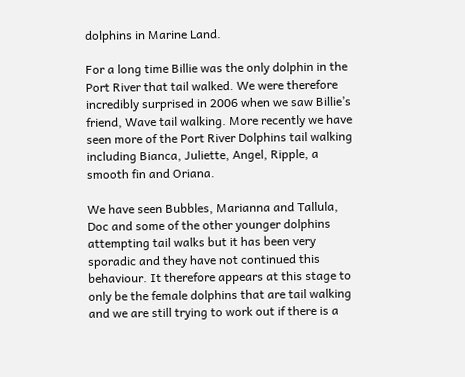dolphins in Marine Land.

For a long time Billie was the only dolphin in the Port River that tail walked. We were therefore incredibly surprised in 2006 when we saw Billie’s friend, Wave tail walking. More recently we have seen more of the Port River Dolphins tail walking including Bianca, Juliette, Angel, Ripple, a smooth fin and Oriana.

We have seen Bubbles, Marianna and Tallula, Doc and some of the other younger dolphins attempting tail walks but it has been very sporadic and they have not continued this behaviour. It therefore appears at this stage to only be the female dolphins that are tail walking and we are still trying to work out if there is a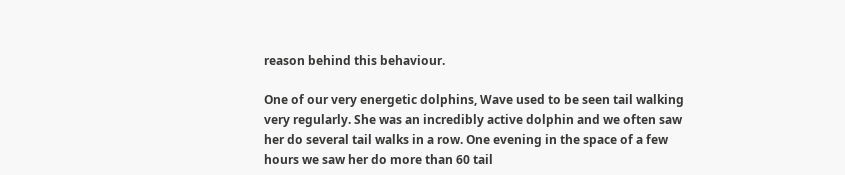reason behind this behaviour.

One of our very energetic dolphins, Wave used to be seen tail walking very regularly. She was an incredibly active dolphin and we often saw her do several tail walks in a row. One evening in the space of a few hours we saw her do more than 60 tail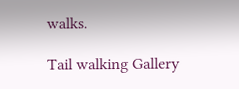walks.

Tail walking Gallery